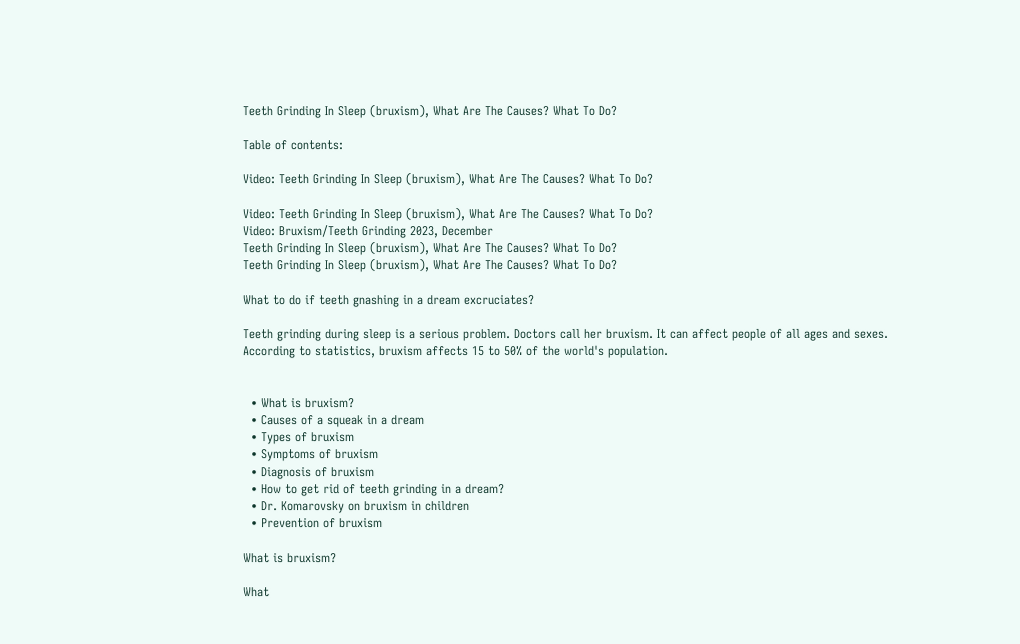Teeth Grinding In Sleep (bruxism), What Are The Causes? What To Do?

Table of contents:

Video: Teeth Grinding In Sleep (bruxism), What Are The Causes? What To Do?

Video: Teeth Grinding In Sleep (bruxism), What Are The Causes? What To Do?
Video: Bruxism/Teeth Grinding 2023, December
Teeth Grinding In Sleep (bruxism), What Are The Causes? What To Do?
Teeth Grinding In Sleep (bruxism), What Are The Causes? What To Do?

What to do if teeth gnashing in a dream excruciates?

Teeth grinding during sleep is a serious problem. Doctors call her bruxism. It can affect people of all ages and sexes. According to statistics, bruxism affects 15 to 50% of the world's population.


  • What is bruxism?
  • Causes of a squeak in a dream
  • Types of bruxism
  • Symptoms of bruxism
  • Diagnosis of bruxism
  • How to get rid of teeth grinding in a dream?
  • Dr. Komarovsky on bruxism in children
  • Prevention of bruxism

What is bruxism?

What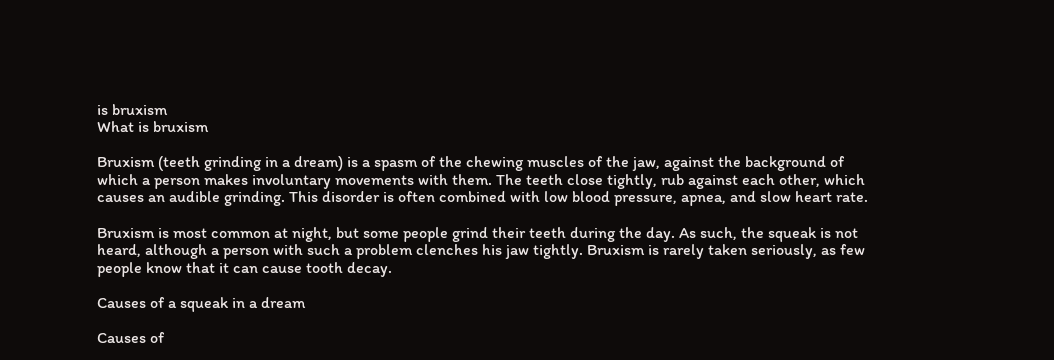is bruxism
What is bruxism

Bruxism (teeth grinding in a dream) is a spasm of the chewing muscles of the jaw, against the background of which a person makes involuntary movements with them. The teeth close tightly, rub against each other, which causes an audible grinding. This disorder is often combined with low blood pressure, apnea, and slow heart rate.

Bruxism is most common at night, but some people grind their teeth during the day. As such, the squeak is not heard, although a person with such a problem clenches his jaw tightly. Bruxism is rarely taken seriously, as few people know that it can cause tooth decay.

Causes of a squeak in a dream

Causes of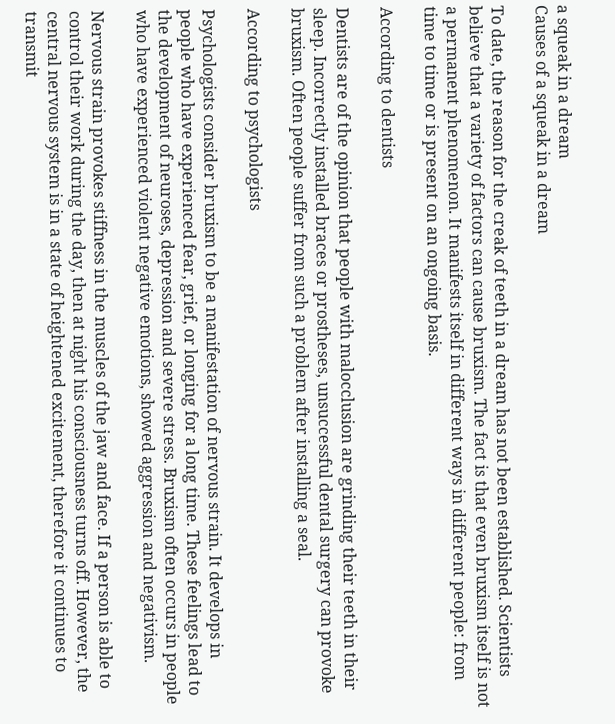a squeak in a dream
Causes of a squeak in a dream

To date, the reason for the creak of teeth in a dream has not been established. Scientists believe that a variety of factors can cause bruxism. The fact is that even bruxism itself is not a permanent phenomenon. It manifests itself in different ways in different people: from time to time or is present on an ongoing basis.

According to dentists

Dentists are of the opinion that people with malocclusion are grinding their teeth in their sleep. Incorrectly installed braces or prostheses, unsuccessful dental surgery can provoke bruxism. Often people suffer from such a problem after installing a seal.

According to psychologists

Psychologists consider bruxism to be a manifestation of nervous strain. It develops in people who have experienced fear, grief, or longing for a long time. These feelings lead to the development of neuroses, depression and severe stress. Bruxism often occurs in people who have experienced violent negative emotions, showed aggression and negativism.

Nervous strain provokes stiffness in the muscles of the jaw and face. If a person is able to control their work during the day, then at night his consciousness turns off. However, the central nervous system is in a state of heightened excitement, therefore it continues to transmit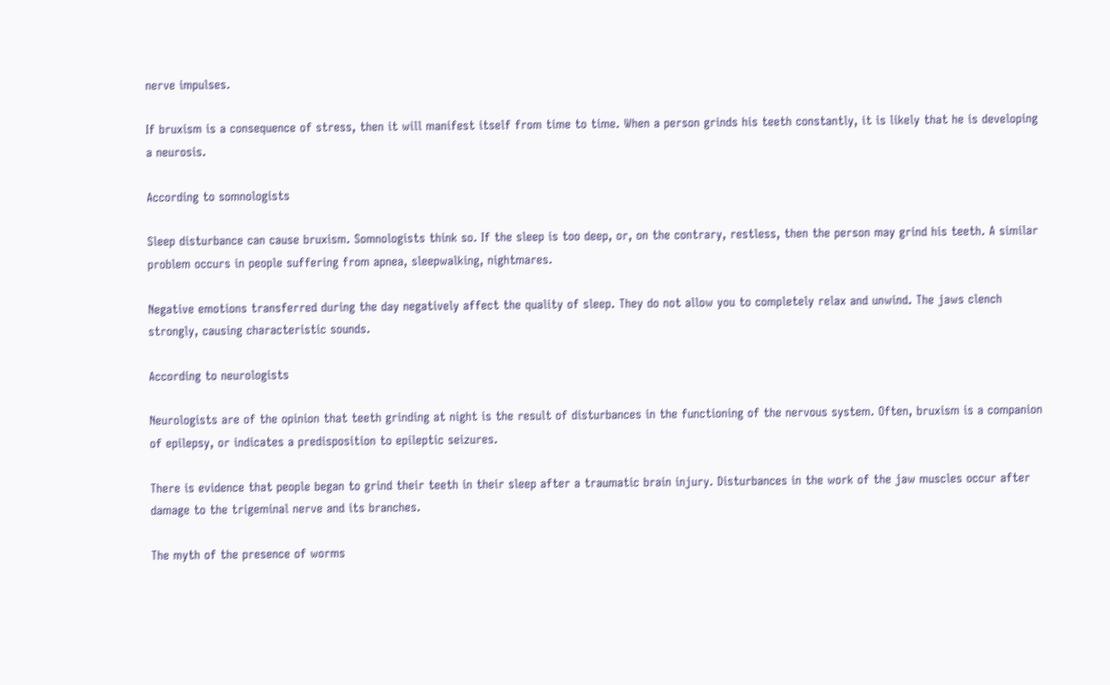nerve impulses.

If bruxism is a consequence of stress, then it will manifest itself from time to time. When a person grinds his teeth constantly, it is likely that he is developing a neurosis.

According to somnologists

Sleep disturbance can cause bruxism. Somnologists think so. If the sleep is too deep, or, on the contrary, restless, then the person may grind his teeth. A similar problem occurs in people suffering from apnea, sleepwalking, nightmares.

Negative emotions transferred during the day negatively affect the quality of sleep. They do not allow you to completely relax and unwind. The jaws clench strongly, causing characteristic sounds.

According to neurologists

Neurologists are of the opinion that teeth grinding at night is the result of disturbances in the functioning of the nervous system. Often, bruxism is a companion of epilepsy, or indicates a predisposition to epileptic seizures.

There is evidence that people began to grind their teeth in their sleep after a traumatic brain injury. Disturbances in the work of the jaw muscles occur after damage to the trigeminal nerve and its branches.

The myth of the presence of worms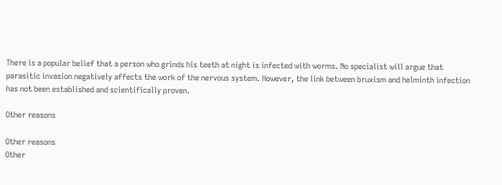There is a popular belief that a person who grinds his teeth at night is infected with worms. No specialist will argue that parasitic invasion negatively affects the work of the nervous system. However, the link between bruxism and helminth infection has not been established and scientifically proven.

Other reasons

Other reasons
Other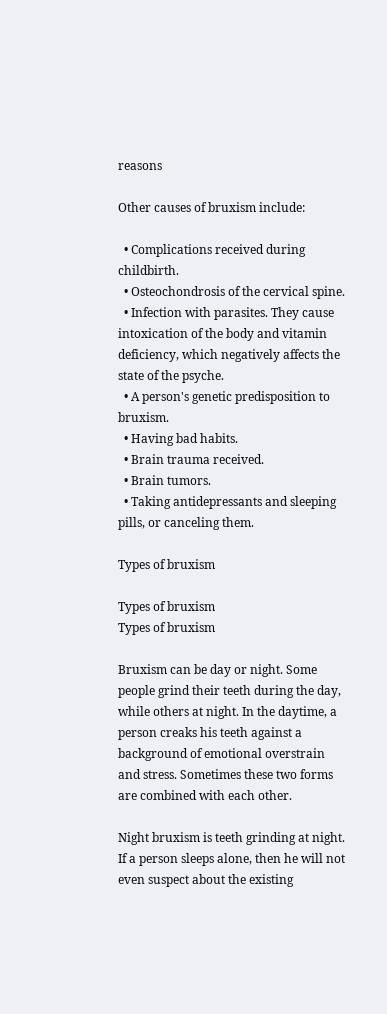reasons

Other causes of bruxism include:

  • Complications received during childbirth.
  • Osteochondrosis of the cervical spine.
  • Infection with parasites. They cause intoxication of the body and vitamin deficiency, which negatively affects the state of the psyche.
  • A person's genetic predisposition to bruxism.
  • Having bad habits.
  • Brain trauma received.
  • Brain tumors.
  • Taking antidepressants and sleeping pills, or canceling them.

Types of bruxism

Types of bruxism
Types of bruxism

Bruxism can be day or night. Some people grind their teeth during the day, while others at night. In the daytime, a person creaks his teeth against a background of emotional overstrain and stress. Sometimes these two forms are combined with each other.

Night bruxism is teeth grinding at night. If a person sleeps alone, then he will not even suspect about the existing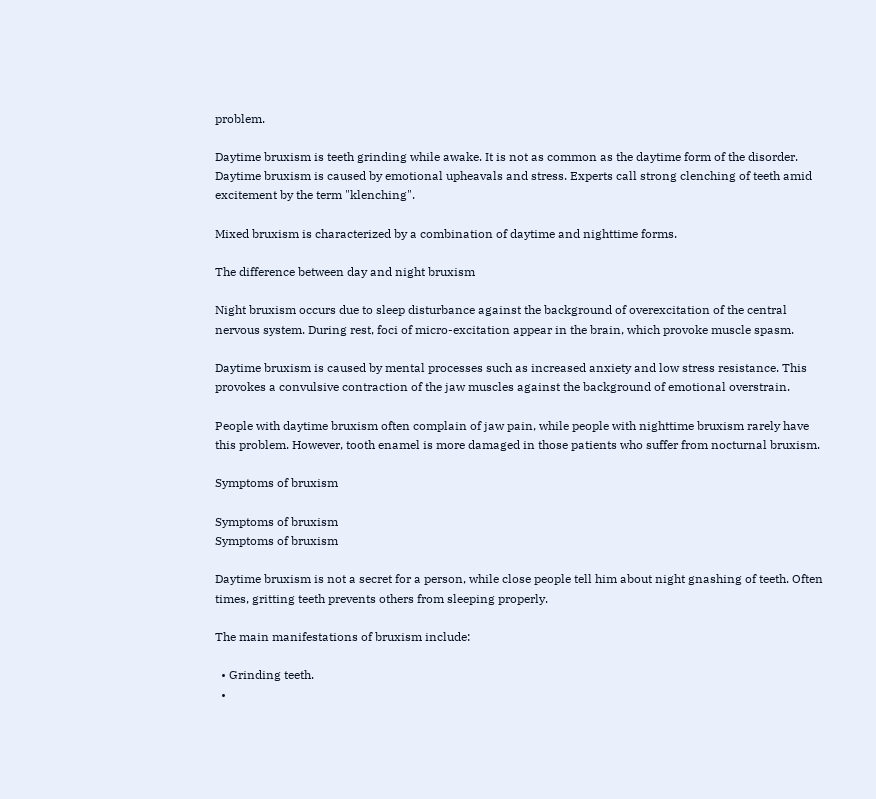problem.

Daytime bruxism is teeth grinding while awake. It is not as common as the daytime form of the disorder. Daytime bruxism is caused by emotional upheavals and stress. Experts call strong clenching of teeth amid excitement by the term "klenching".

Mixed bruxism is characterized by a combination of daytime and nighttime forms.

The difference between day and night bruxism

Night bruxism occurs due to sleep disturbance against the background of overexcitation of the central nervous system. During rest, foci of micro-excitation appear in the brain, which provoke muscle spasm.

Daytime bruxism is caused by mental processes such as increased anxiety and low stress resistance. This provokes a convulsive contraction of the jaw muscles against the background of emotional overstrain.

People with daytime bruxism often complain of jaw pain, while people with nighttime bruxism rarely have this problem. However, tooth enamel is more damaged in those patients who suffer from nocturnal bruxism.

Symptoms of bruxism

Symptoms of bruxism
Symptoms of bruxism

Daytime bruxism is not a secret for a person, while close people tell him about night gnashing of teeth. Often times, gritting teeth prevents others from sleeping properly.

The main manifestations of bruxism include:

  • Grinding teeth.
  •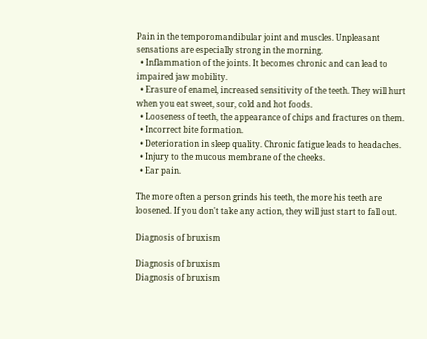Pain in the temporomandibular joint and muscles. Unpleasant sensations are especially strong in the morning.
  • Inflammation of the joints. It becomes chronic and can lead to impaired jaw mobility.
  • Erasure of enamel, increased sensitivity of the teeth. They will hurt when you eat sweet, sour, cold and hot foods.
  • Looseness of teeth, the appearance of chips and fractures on them.
  • Incorrect bite formation.
  • Deterioration in sleep quality. Chronic fatigue leads to headaches.
  • Injury to the mucous membrane of the cheeks.
  • Ear pain.

The more often a person grinds his teeth, the more his teeth are loosened. If you don't take any action, they will just start to fall out.

Diagnosis of bruxism

Diagnosis of bruxism
Diagnosis of bruxism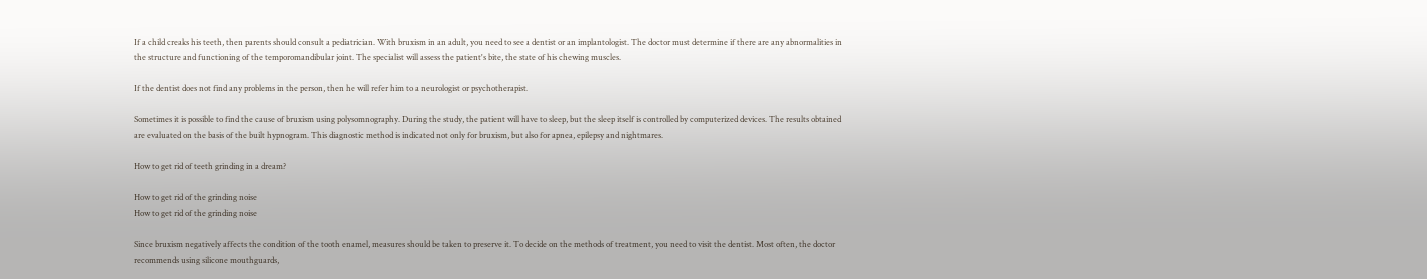If a child creaks his teeth, then parents should consult a pediatrician. With bruxism in an adult, you need to see a dentist or an implantologist. The doctor must determine if there are any abnormalities in the structure and functioning of the temporomandibular joint. The specialist will assess the patient's bite, the state of his chewing muscles.

If the dentist does not find any problems in the person, then he will refer him to a neurologist or psychotherapist.

Sometimes it is possible to find the cause of bruxism using polysomnography. During the study, the patient will have to sleep, but the sleep itself is controlled by computerized devices. The results obtained are evaluated on the basis of the built hypnogram. This diagnostic method is indicated not only for bruxism, but also for apnea, epilepsy and nightmares.

How to get rid of teeth grinding in a dream?

How to get rid of the grinding noise
How to get rid of the grinding noise

Since bruxism negatively affects the condition of the tooth enamel, measures should be taken to preserve it. To decide on the methods of treatment, you need to visit the dentist. Most often, the doctor recommends using silicone mouthguards,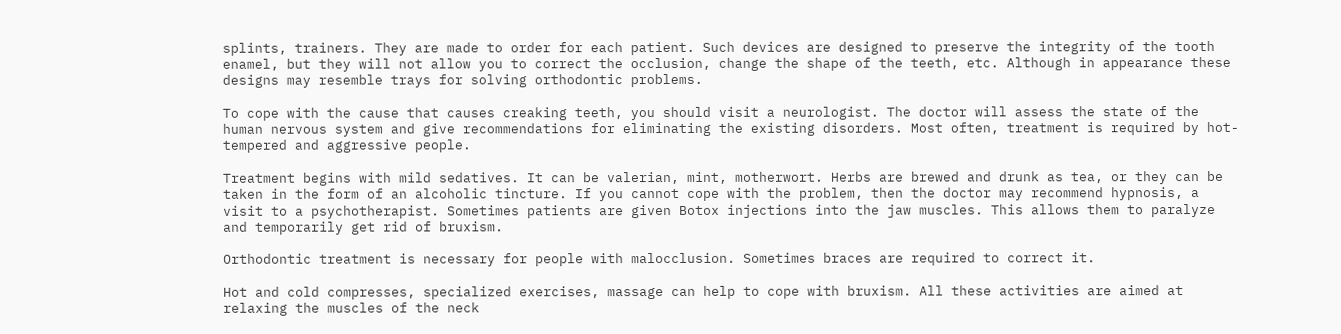splints, trainers. They are made to order for each patient. Such devices are designed to preserve the integrity of the tooth enamel, but they will not allow you to correct the occlusion, change the shape of the teeth, etc. Although in appearance these designs may resemble trays for solving orthodontic problems.

To cope with the cause that causes creaking teeth, you should visit a neurologist. The doctor will assess the state of the human nervous system and give recommendations for eliminating the existing disorders. Most often, treatment is required by hot-tempered and aggressive people.

Treatment begins with mild sedatives. It can be valerian, mint, motherwort. Herbs are brewed and drunk as tea, or they can be taken in the form of an alcoholic tincture. If you cannot cope with the problem, then the doctor may recommend hypnosis, a visit to a psychotherapist. Sometimes patients are given Botox injections into the jaw muscles. This allows them to paralyze and temporarily get rid of bruxism.

Orthodontic treatment is necessary for people with malocclusion. Sometimes braces are required to correct it.

Hot and cold compresses, specialized exercises, massage can help to cope with bruxism. All these activities are aimed at relaxing the muscles of the neck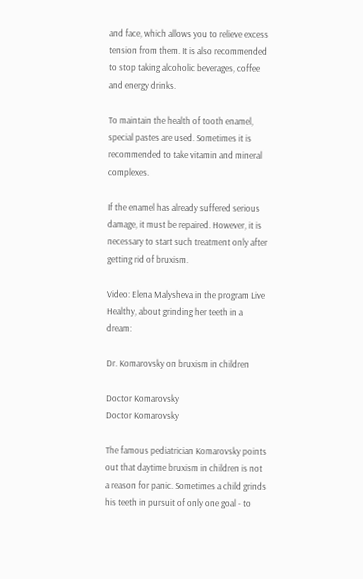and face, which allows you to relieve excess tension from them. It is also recommended to stop taking alcoholic beverages, coffee and energy drinks.

To maintain the health of tooth enamel, special pastes are used. Sometimes it is recommended to take vitamin and mineral complexes.

If the enamel has already suffered serious damage, it must be repaired. However, it is necessary to start such treatment only after getting rid of bruxism.

Video: Elena Malysheva in the program Live Healthy, about grinding her teeth in a dream:

Dr. Komarovsky on bruxism in children

Doctor Komarovsky
Doctor Komarovsky

The famous pediatrician Komarovsky points out that daytime bruxism in children is not a reason for panic. Sometimes a child grinds his teeth in pursuit of only one goal - to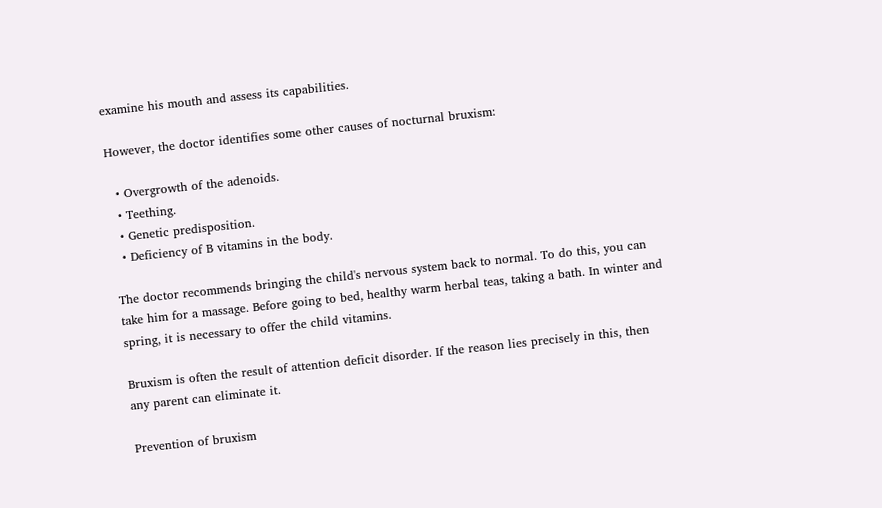examine his mouth and assess its capabilities.

However, the doctor identifies some other causes of nocturnal bruxism:

  • Overgrowth of the adenoids.
  • Teething.
  • Genetic predisposition.
  • Deficiency of B vitamins in the body.

The doctor recommends bringing the child's nervous system back to normal. To do this, you can take him for a massage. Before going to bed, healthy warm herbal teas, taking a bath. In winter and spring, it is necessary to offer the child vitamins.

Bruxism is often the result of attention deficit disorder. If the reason lies precisely in this, then any parent can eliminate it.

Prevention of bruxism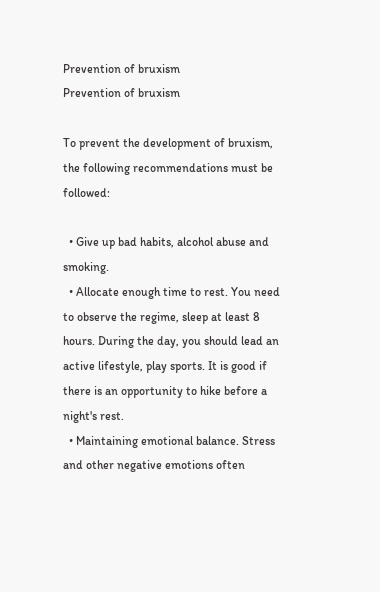Prevention of bruxism
Prevention of bruxism

To prevent the development of bruxism, the following recommendations must be followed:

  • Give up bad habits, alcohol abuse and smoking.
  • Allocate enough time to rest. You need to observe the regime, sleep at least 8 hours. During the day, you should lead an active lifestyle, play sports. It is good if there is an opportunity to hike before a night's rest.
  • Maintaining emotional balance. Stress and other negative emotions often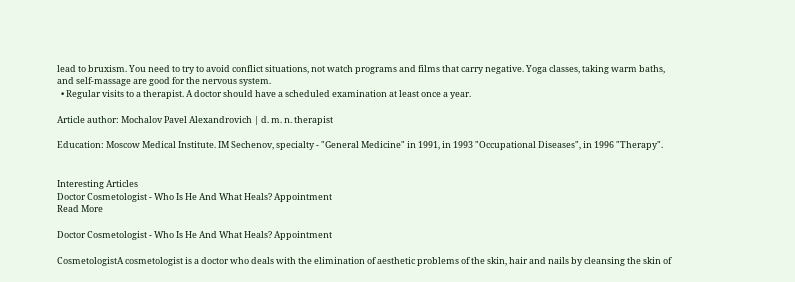lead to bruxism. You need to try to avoid conflict situations, not watch programs and films that carry negative. Yoga classes, taking warm baths, and self-massage are good for the nervous system.
  • Regular visits to a therapist. A doctor should have a scheduled examination at least once a year.

Article author: Mochalov Pavel Alexandrovich | d. m. n. therapist

Education: Moscow Medical Institute. IM Sechenov, specialty - "General Medicine" in 1991, in 1993 "Occupational Diseases", in 1996 "Therapy".


Interesting Articles
Doctor Cosmetologist - Who Is He And What Heals? Appointment
Read More

Doctor Cosmetologist - Who Is He And What Heals? Appointment

CosmetologistA cosmetologist is a doctor who deals with the elimination of aesthetic problems of the skin, hair and nails by cleansing the skin of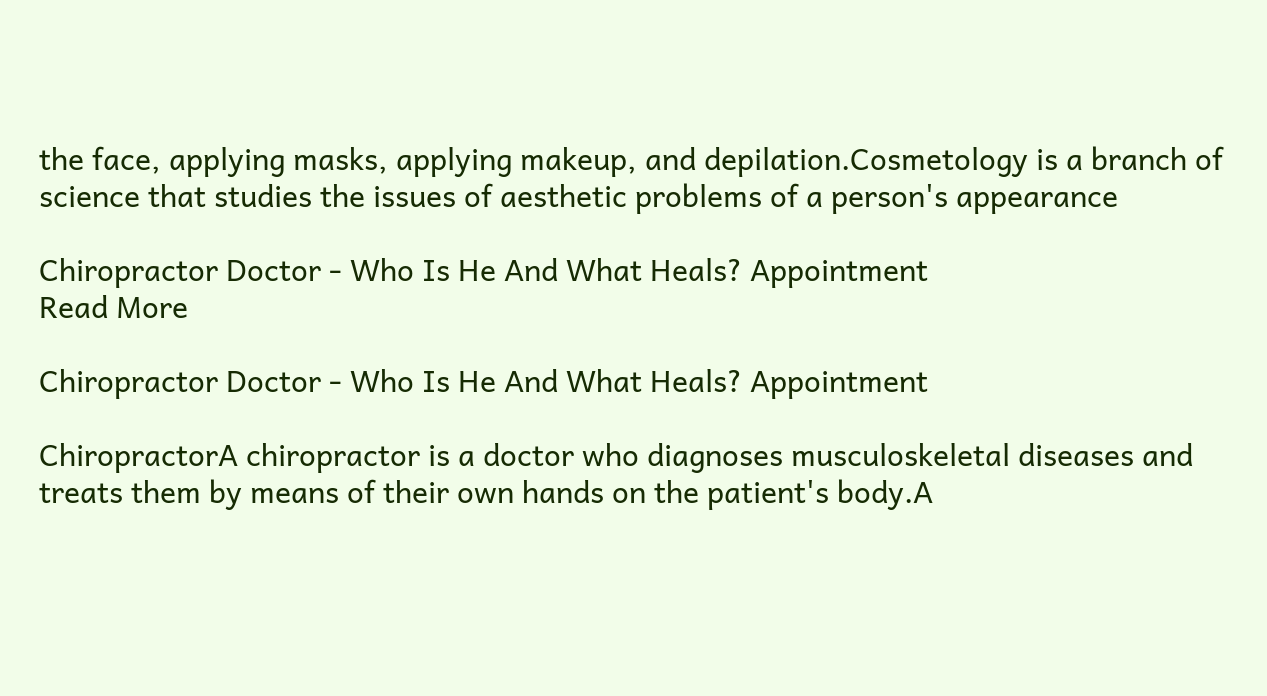the face, applying masks, applying makeup, and depilation.Cosmetology is a branch of science that studies the issues of aesthetic problems of a person's appearance

Chiropractor Doctor - Who Is He And What Heals? Appointment
Read More

Chiropractor Doctor - Who Is He And What Heals? Appointment

ChiropractorA chiropractor is a doctor who diagnoses musculoskeletal diseases and treats them by means of their own hands on the patient's body.A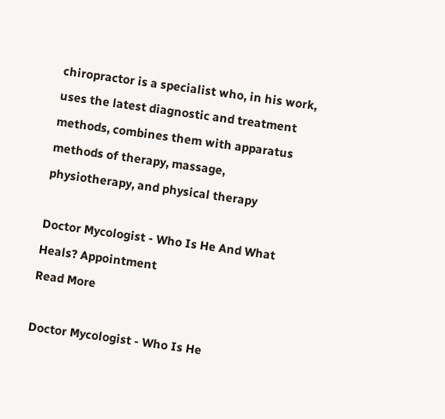chiropractor is a specialist who, in his work, uses the latest diagnostic and treatment methods, combines them with apparatus methods of therapy, massage, physiotherapy, and physical therapy

Doctor Mycologist - Who Is He And What Heals? Appointment
Read More

Doctor Mycologist - Who Is He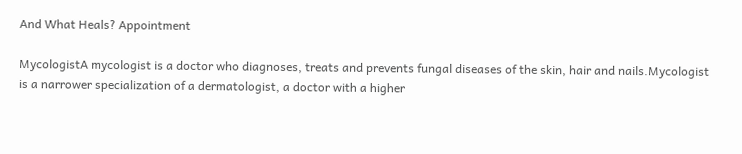And What Heals? Appointment

MycologistA mycologist is a doctor who diagnoses, treats and prevents fungal diseases of the skin, hair and nails.Mycologist is a narrower specialization of a dermatologist, a doctor with a higher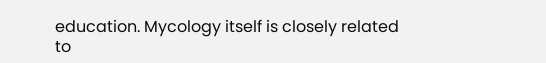education. Mycology itself is closely related to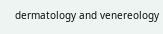dermatology and venereology